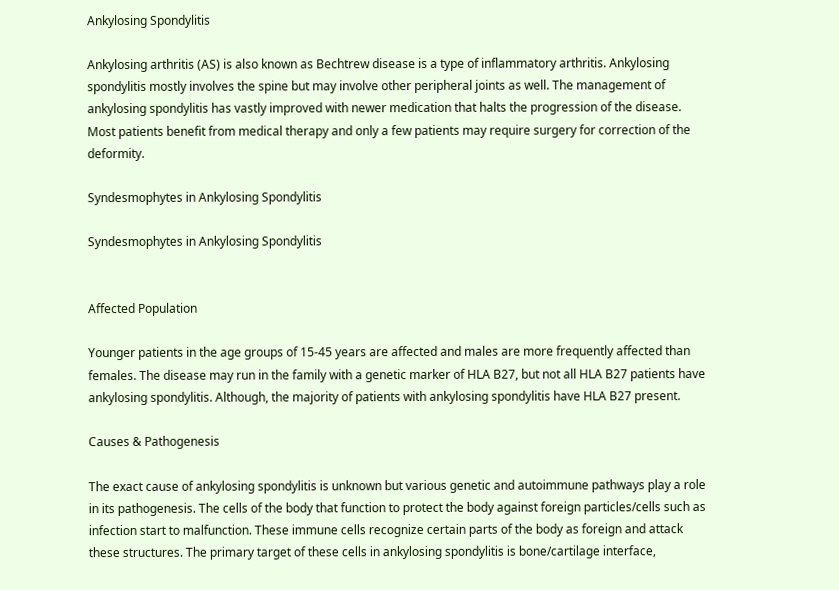Ankylosing Spondylitis

Ankylosing arthritis (AS) is also known as Bechtrew disease is a type of inflammatory arthritis. Ankylosing spondylitis mostly involves the spine but may involve other peripheral joints as well. The management of ankylosing spondylitis has vastly improved with newer medication that halts the progression of the disease. Most patients benefit from medical therapy and only a few patients may require surgery for correction of the deformity.

Syndesmophytes in Ankylosing Spondylitis

Syndesmophytes in Ankylosing Spondylitis


Affected Population

Younger patients in the age groups of 15-45 years are affected and males are more frequently affected than females. The disease may run in the family with a genetic marker of HLA B27, but not all HLA B27 patients have ankylosing spondylitis. Although, the majority of patients with ankylosing spondylitis have HLA B27 present.

Causes & Pathogenesis

The exact cause of ankylosing spondylitis is unknown but various genetic and autoimmune pathways play a role in its pathogenesis. The cells of the body that function to protect the body against foreign particles/cells such as infection start to malfunction. These immune cells recognize certain parts of the body as foreign and attack these structures. The primary target of these cells in ankylosing spondylitis is bone/cartilage interface,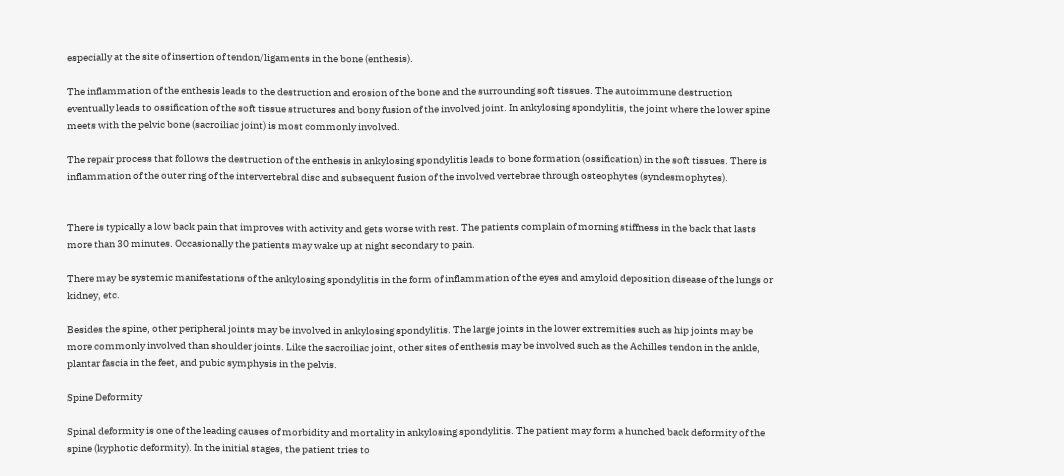especially at the site of insertion of tendon/ligaments in the bone (enthesis).

The inflammation of the enthesis leads to the destruction and erosion of the bone and the surrounding soft tissues. The autoimmune destruction eventually leads to ossification of the soft tissue structures and bony fusion of the involved joint. In ankylosing spondylitis, the joint where the lower spine meets with the pelvic bone (sacroiliac joint) is most commonly involved.

The repair process that follows the destruction of the enthesis in ankylosing spondylitis leads to bone formation (ossification) in the soft tissues. There is inflammation of the outer ring of the intervertebral disc and subsequent fusion of the involved vertebrae through osteophytes (syndesmophytes).


There is typically a low back pain that improves with activity and gets worse with rest. The patients complain of morning stiffness in the back that lasts more than 30 minutes. Occasionally the patients may wake up at night secondary to pain.

There may be systemic manifestations of the ankylosing spondylitis in the form of inflammation of the eyes and amyloid deposition disease of the lungs or kidney, etc.

Besides the spine, other peripheral joints may be involved in ankylosing spondylitis. The large joints in the lower extremities such as hip joints may be more commonly involved than shoulder joints. Like the sacroiliac joint, other sites of enthesis may be involved such as the Achilles tendon in the ankle, plantar fascia in the feet, and pubic symphysis in the pelvis.

Spine Deformity

Spinal deformity is one of the leading causes of morbidity and mortality in ankylosing spondylitis. The patient may form a hunched back deformity of the spine (kyphotic deformity). In the initial stages, the patient tries to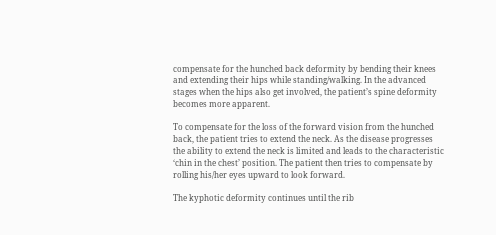compensate for the hunched back deformity by bending their knees and extending their hips while standing/walking. In the advanced stages when the hips also get involved, the patient’s spine deformity becomes more apparent.

To compensate for the loss of the forward vision from the hunched back, the patient tries to extend the neck. As the disease progresses the ability to extend the neck is limited and leads to the characteristic ‘chin in the chest’ position. The patient then tries to compensate by rolling his/her eyes upward to look forward.

The kyphotic deformity continues until the rib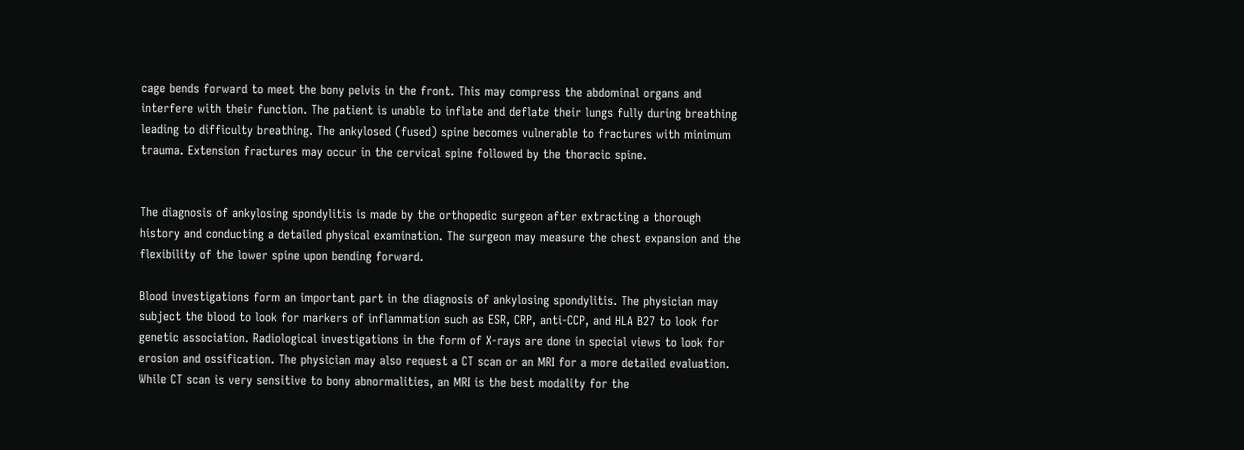cage bends forward to meet the bony pelvis in the front. This may compress the abdominal organs and interfere with their function. The patient is unable to inflate and deflate their lungs fully during breathing leading to difficulty breathing. The ankylosed (fused) spine becomes vulnerable to fractures with minimum trauma. Extension fractures may occur in the cervical spine followed by the thoracic spine.


The diagnosis of ankylosing spondylitis is made by the orthopedic surgeon after extracting a thorough history and conducting a detailed physical examination. The surgeon may measure the chest expansion and the flexibility of the lower spine upon bending forward.

Blood investigations form an important part in the diagnosis of ankylosing spondylitis. The physician may subject the blood to look for markers of inflammation such as ESR, CRP, anti-CCP, and HLA B27 to look for genetic association. Radiological investigations in the form of X-rays are done in special views to look for erosion and ossification. The physician may also request a CT scan or an MRI for a more detailed evaluation. While CT scan is very sensitive to bony abnormalities, an MRI is the best modality for the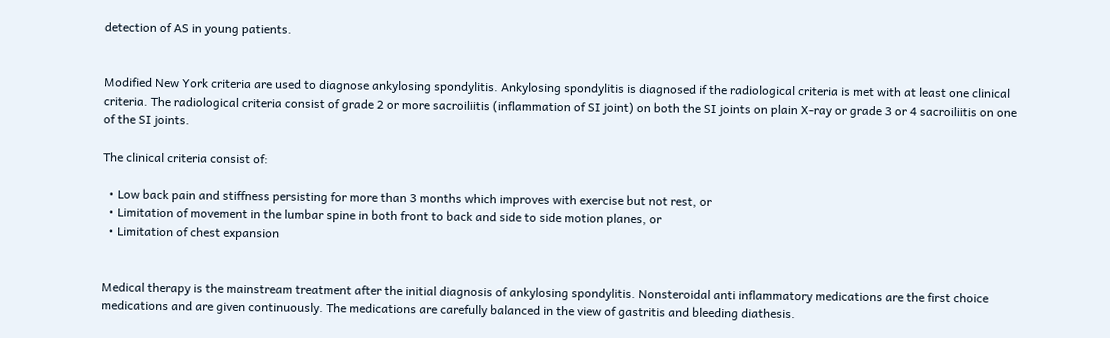detection of AS in young patients.


Modified New York criteria are used to diagnose ankylosing spondylitis. Ankylosing spondylitis is diagnosed if the radiological criteria is met with at least one clinical criteria. The radiological criteria consist of grade 2 or more sacroiliitis (inflammation of SI joint) on both the SI joints on plain X-ray or grade 3 or 4 sacroiliitis on one of the SI joints.

The clinical criteria consist of:

  • Low back pain and stiffness persisting for more than 3 months which improves with exercise but not rest, or
  • Limitation of movement in the lumbar spine in both front to back and side to side motion planes, or
  • Limitation of chest expansion


Medical therapy is the mainstream treatment after the initial diagnosis of ankylosing spondylitis. Nonsteroidal anti inflammatory medications are the first choice medications and are given continuously. The medications are carefully balanced in the view of gastritis and bleeding diathesis.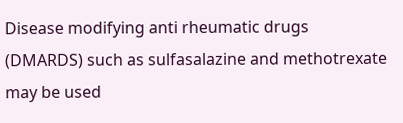Disease modifying anti rheumatic drugs (DMARDS) such as sulfasalazine and methotrexate may be used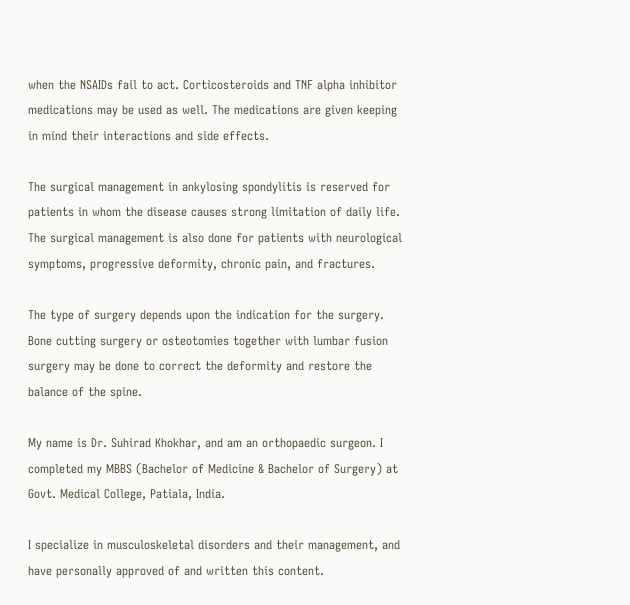when the NSAIDs fail to act. Corticosteroids and TNF alpha inhibitor medications may be used as well. The medications are given keeping in mind their interactions and side effects.

The surgical management in ankylosing spondylitis is reserved for patients in whom the disease causes strong limitation of daily life. The surgical management is also done for patients with neurological symptoms, progressive deformity, chronic pain, and fractures.

The type of surgery depends upon the indication for the surgery. Bone cutting surgery or osteotomies together with lumbar fusion surgery may be done to correct the deformity and restore the balance of the spine.

My name is Dr. Suhirad Khokhar, and am an orthopaedic surgeon. I completed my MBBS (Bachelor of Medicine & Bachelor of Surgery) at Govt. Medical College, Patiala, India.

I specialize in musculoskeletal disorders and their management, and have personally approved of and written this content.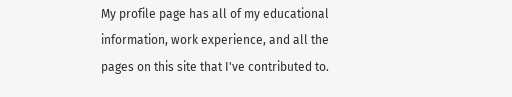My profile page has all of my educational information, work experience, and all the pages on this site that I've contributed to.